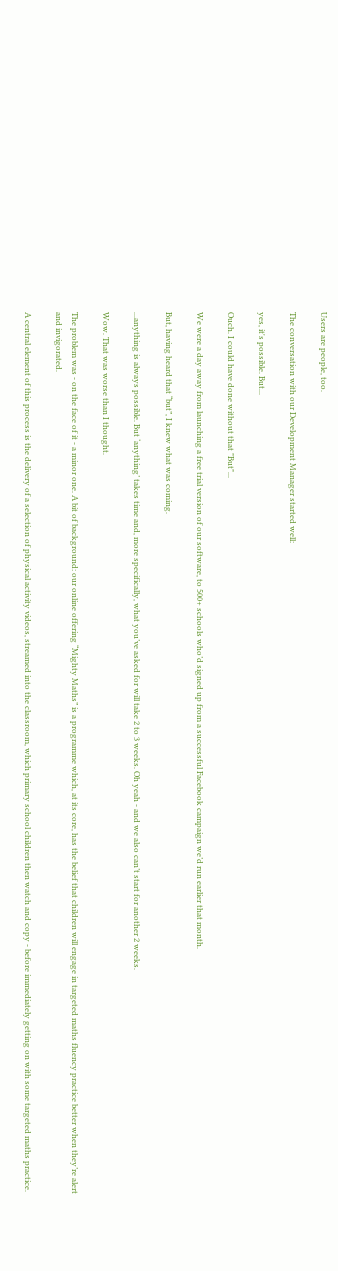Users are people, too.

The conversation with our Development Manager started well:

yes, it's possible. But...

Ouch. I could have done without that "But"...

We were a day away from launching a free trial version of our software, to 500+ schools who’d signed up from a successful Facebook campaign we’d run earlier that month.

But, having heard that “but”, I knew what was coming.

...anything is always possible. But ‘anything’ takes time and, more specifically, what you’ve asked for will take 2 to 3 weeks. Oh yeah - and we also can’t start for another 2 weeks.

Wow. That was worse than I thought.

The problem was - on the face of it - a minor one. A bit of background: our online offering “Mighty Maths” is a programme which, at its core, has the belief that children will engage in targeted maths fluency practice better when they’re alert and invigorated.

A central element of this process is the delivery of a selection of physical activity videos, streamed into the classroom, which primary school children then watch and copy - before immediately getting on with some targeted maths practice.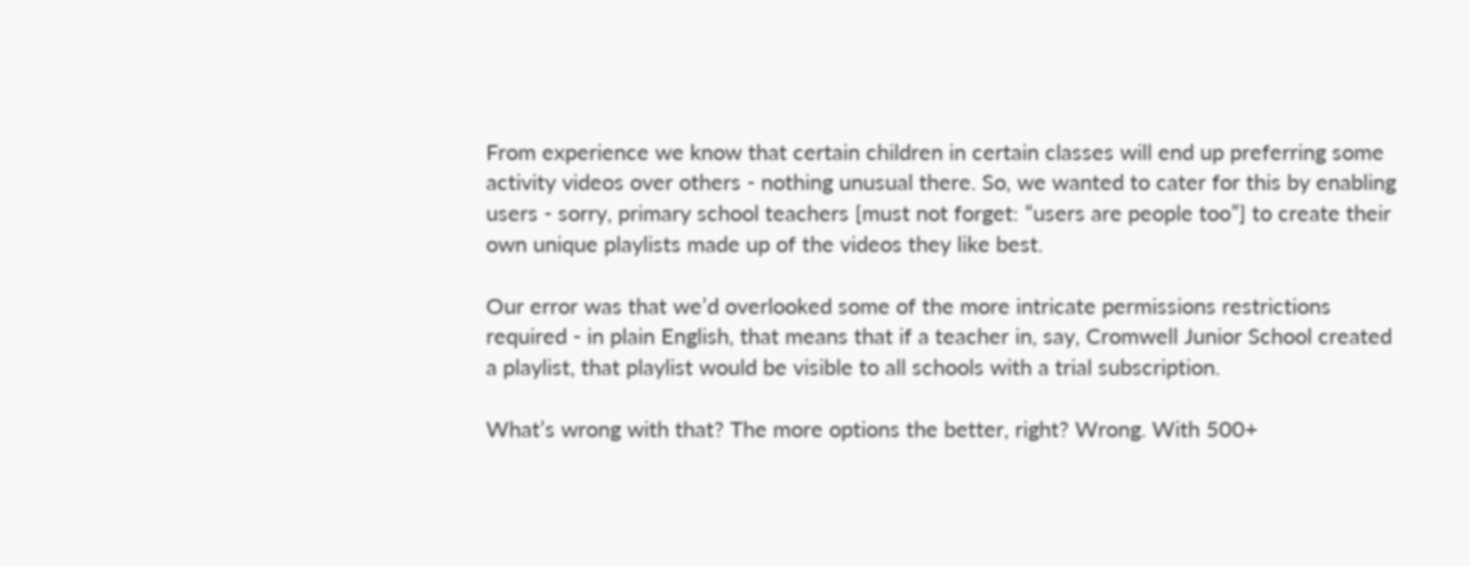From experience we know that certain children in certain classes will end up preferring some activity videos over others - nothing unusual there. So, we wanted to cater for this by enabling users - sorry, primary school teachers [must not forget: “users are people too”] to create their own unique playlists made up of the videos they like best.

Our error was that we’d overlooked some of the more intricate permissions restrictions required - in plain English, that means that if a teacher in, say, Cromwell Junior School created a playlist, that playlist would be visible to all schools with a trial subscription.

What’s wrong with that? The more options the better, right? Wrong. With 500+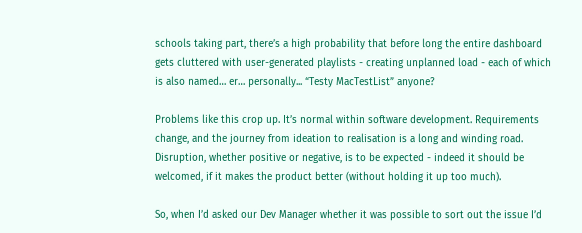schools taking part, there’s a high probability that before long the entire dashboard gets cluttered with user-generated playlists - creating unplanned load - each of which is also named… er… personally... “Testy MacTestList” anyone?

Problems like this crop up. It’s normal within software development. Requirements change, and the journey from ideation to realisation is a long and winding road. Disruption, whether positive or negative, is to be expected - indeed it should be welcomed, if it makes the product better (without holding it up too much).

So, when I’d asked our Dev Manager whether it was possible to sort out the issue I’d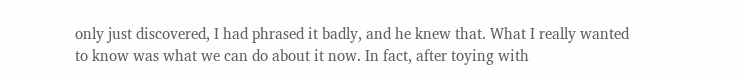only just discovered, I had phrased it badly, and he knew that. What I really wanted to know was what we can do about it now. In fact, after toying with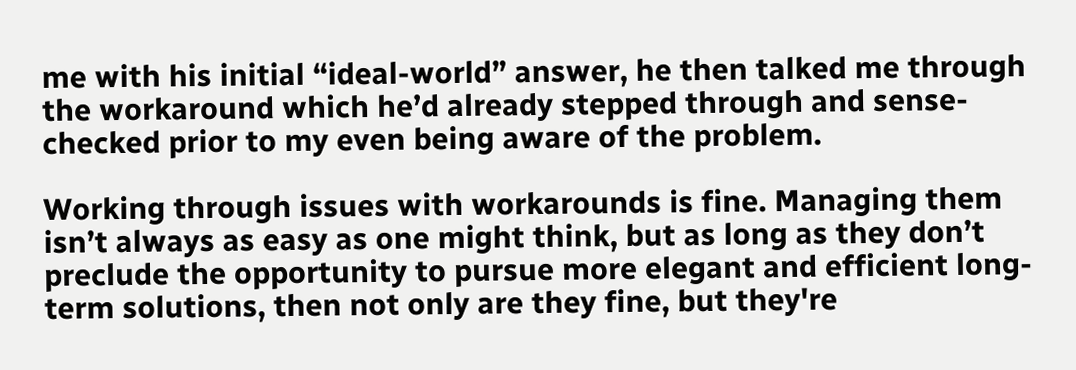me with his initial “ideal-world” answer, he then talked me through the workaround which he’d already stepped through and sense-checked prior to my even being aware of the problem.

Working through issues with workarounds is fine. Managing them isn’t always as easy as one might think, but as long as they don’t preclude the opportunity to pursue more elegant and efficient long-term solutions, then not only are they fine, but they're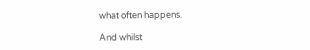what often happens.

And whilst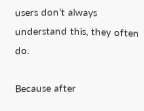users don’t always understand this, they often do.

Because after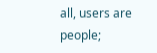all, users are people;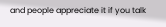and people appreciate it if you talk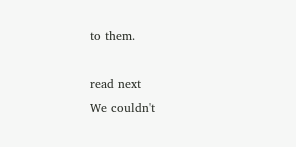to them.

read next
We couldn't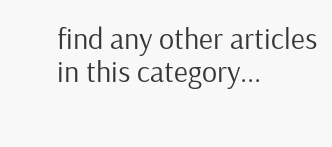find any other articles in this category...